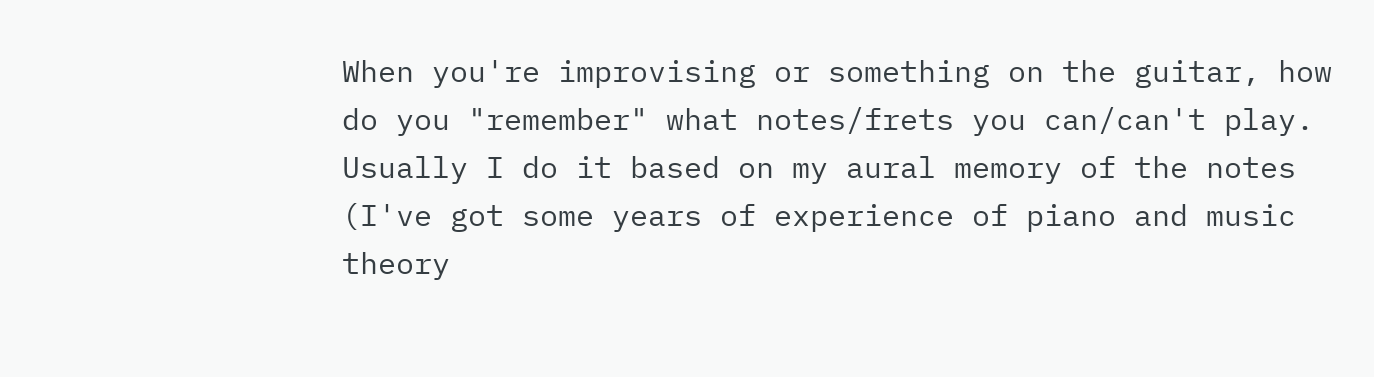When you're improvising or something on the guitar, how do you "remember" what notes/frets you can/can't play. Usually I do it based on my aural memory of the notes (I've got some years of experience of piano and music theory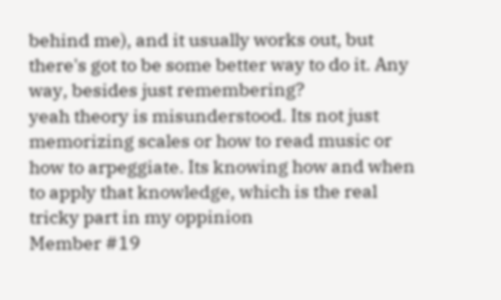behind me), and it usually works out, but there's got to be some better way to do it. Any way, besides just remembering?
yeah theory is misunderstood. Its not just memorizing scales or how to read music or how to arpeggiate. Its knowing how and when to apply that knowledge, which is the real tricky part in my oppinion
Member #19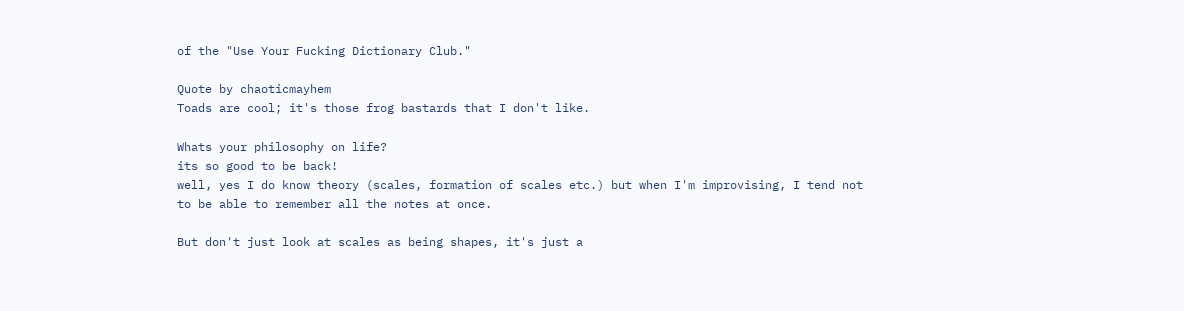of the "Use Your Fucking Dictionary Club."

Quote by chaoticmayhem
Toads are cool; it's those frog bastards that I don't like.

Whats your philosophy on life?
its so good to be back!
well, yes I do know theory (scales, formation of scales etc.) but when I'm improvising, I tend not to be able to remember all the notes at once.

But don't just look at scales as being shapes, it's just a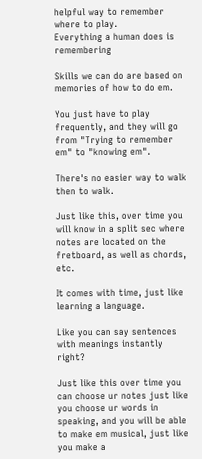helpful way to remember where to play.
Everything a human does is remembering

Skills we can do are based on memories of how to do em.

You just have to play frequently, and they will go from "Trying to remember em" to "knowing em".

There's no easier way to walk then to walk.

Just like this, over time you will know in a split sec where notes are located on the fretboard, as well as chords, etc.

It comes with time, just like learning a language.

Like you can say sentences with meanings instantly right?

Just like this over time you can choose ur notes just like you choose ur words in speaking, and you will be able to make em musical, just like you make a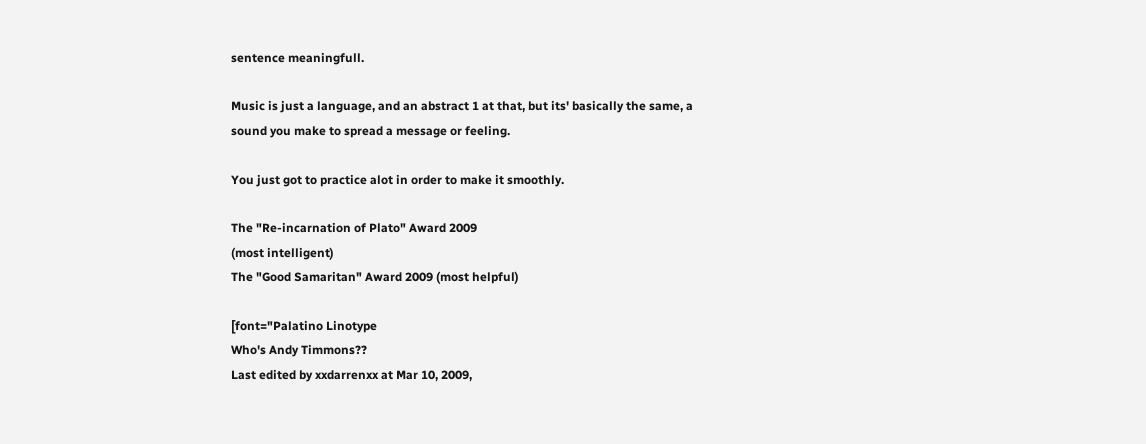sentence meaningfull.

Music is just a language, and an abstract 1 at that, but its' basically the same, a sound you make to spread a message or feeling.

You just got to practice alot in order to make it smoothly.

The "Re-incarnation of Plato" Award 2009
(most intelligent)
The "Good Samaritan" Award 2009 (most helpful)

[font="Palatino Linotype
Who's Andy Timmons??
Last edited by xxdarrenxx at Mar 10, 2009,